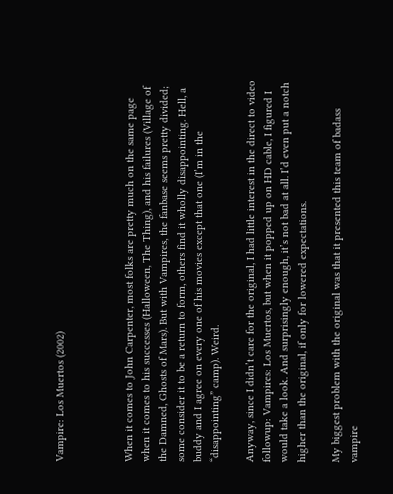Vampire: Los Muertos (2002)



When it comes to John Carpenter, most folks are pretty much on the same page when it comes to his successes (Halloween, The Thing), and his failures (Village of the Damned, Ghosts of Mars). But with Vampires, the fanbase seems pretty divided; some consider it to be a return to form, others find it wholly disappointing. Hell, a buddy and I agree on every one of his movies except that one (I’m in the “disappointing” camp). Weird.

Anyway, since I didn’t care for the original, I had little interest in the direct to video followup: Vampires: Los Muertos, but when it popped up on HD cable, I figured I would take a look. And surprisingly enough, it’s not bad at all. I’d even put a notch higher than the original, if only for lowered expectations.

My biggest problem with the original was that it presented this team of badass vampire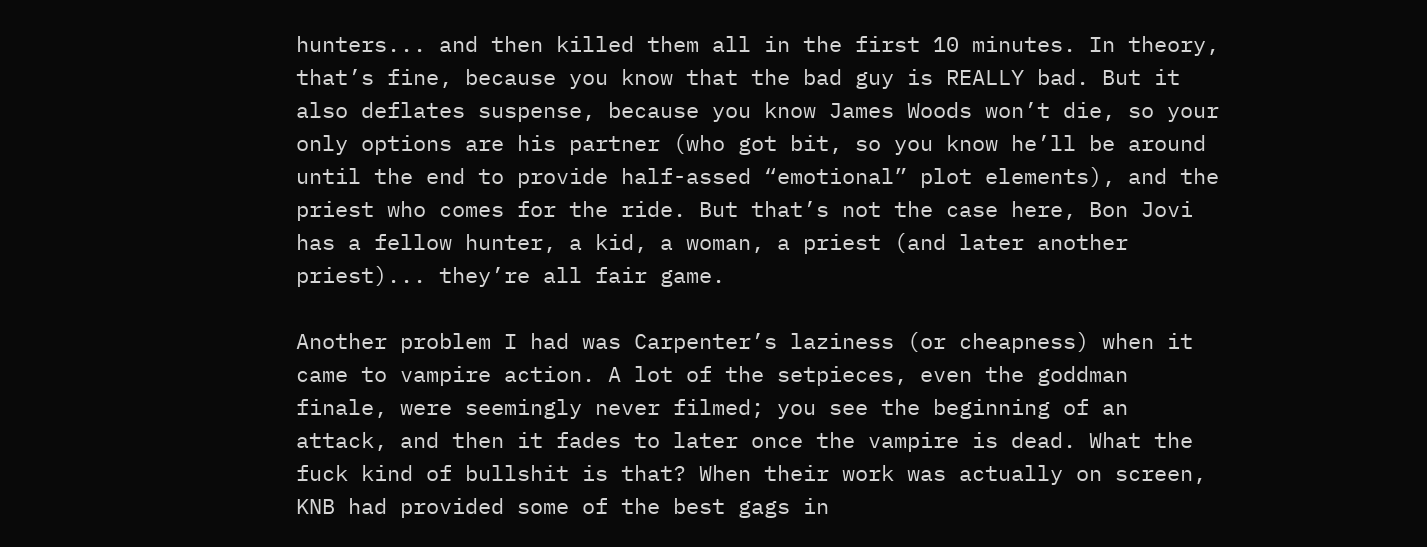hunters... and then killed them all in the first 10 minutes. In theory, that’s fine, because you know that the bad guy is REALLY bad. But it also deflates suspense, because you know James Woods won’t die, so your only options are his partner (who got bit, so you know he’ll be around until the end to provide half-assed “emotional” plot elements), and the priest who comes for the ride. But that’s not the case here, Bon Jovi has a fellow hunter, a kid, a woman, a priest (and later another priest)... they’re all fair game.

Another problem I had was Carpenter’s laziness (or cheapness) when it came to vampire action. A lot of the setpieces, even the goddman finale, were seemingly never filmed; you see the beginning of an attack, and then it fades to later once the vampire is dead. What the fuck kind of bullshit is that? When their work was actually on screen, KNB had provided some of the best gags in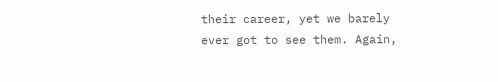their career, yet we barely ever got to see them. Again,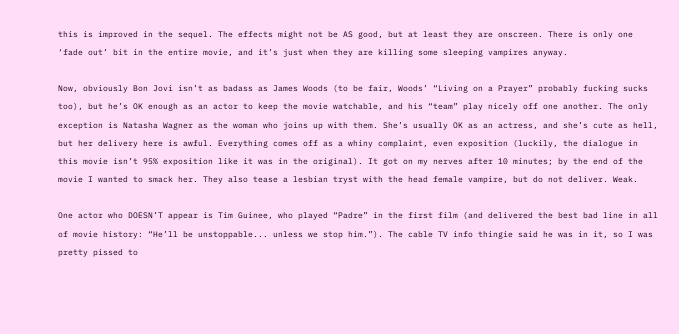this is improved in the sequel. The effects might not be AS good, but at least they are onscreen. There is only one ‘fade out’ bit in the entire movie, and it’s just when they are killing some sleeping vampires anyway.

Now, obviously Bon Jovi isn’t as badass as James Woods (to be fair, Woods’ “Living on a Prayer” probably fucking sucks too), but he’s OK enough as an actor to keep the movie watchable, and his “team” play nicely off one another. The only exception is Natasha Wagner as the woman who joins up with them. She’s usually OK as an actress, and she’s cute as hell, but her delivery here is awful. Everything comes off as a whiny complaint, even exposition (luckily, the dialogue in this movie isn’t 95% exposition like it was in the original). It got on my nerves after 10 minutes; by the end of the movie I wanted to smack her. They also tease a lesbian tryst with the head female vampire, but do not deliver. Weak.

One actor who DOESN’T appear is Tim Guinee, who played “Padre” in the first film (and delivered the best bad line in all of movie history: “He’ll be unstoppable... unless we stop him.”). The cable TV info thingie said he was in it, so I was pretty pissed to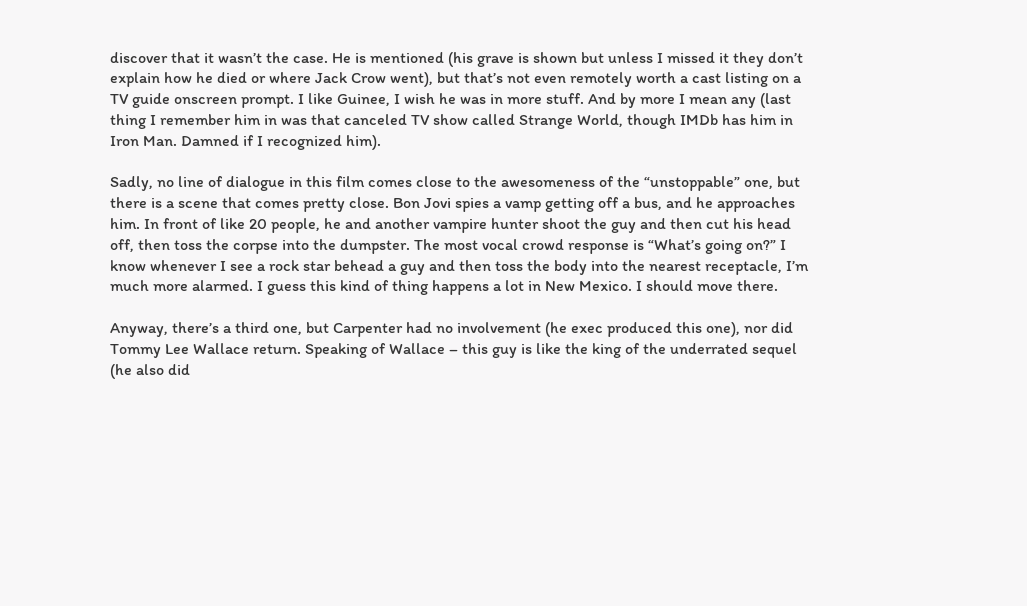discover that it wasn’t the case. He is mentioned (his grave is shown but unless I missed it they don’t explain how he died or where Jack Crow went), but that’s not even remotely worth a cast listing on a TV guide onscreen prompt. I like Guinee, I wish he was in more stuff. And by more I mean any (last thing I remember him in was that canceled TV show called Strange World, though IMDb has him in Iron Man. Damned if I recognized him).

Sadly, no line of dialogue in this film comes close to the awesomeness of the “unstoppable” one, but there is a scene that comes pretty close. Bon Jovi spies a vamp getting off a bus, and he approaches him. In front of like 20 people, he and another vampire hunter shoot the guy and then cut his head off, then toss the corpse into the dumpster. The most vocal crowd response is “What’s going on?” I know whenever I see a rock star behead a guy and then toss the body into the nearest receptacle, I’m much more alarmed. I guess this kind of thing happens a lot in New Mexico. I should move there.

Anyway, there’s a third one, but Carpenter had no involvement (he exec produced this one), nor did Tommy Lee Wallace return. Speaking of Wallace – this guy is like the king of the underrated sequel (he also did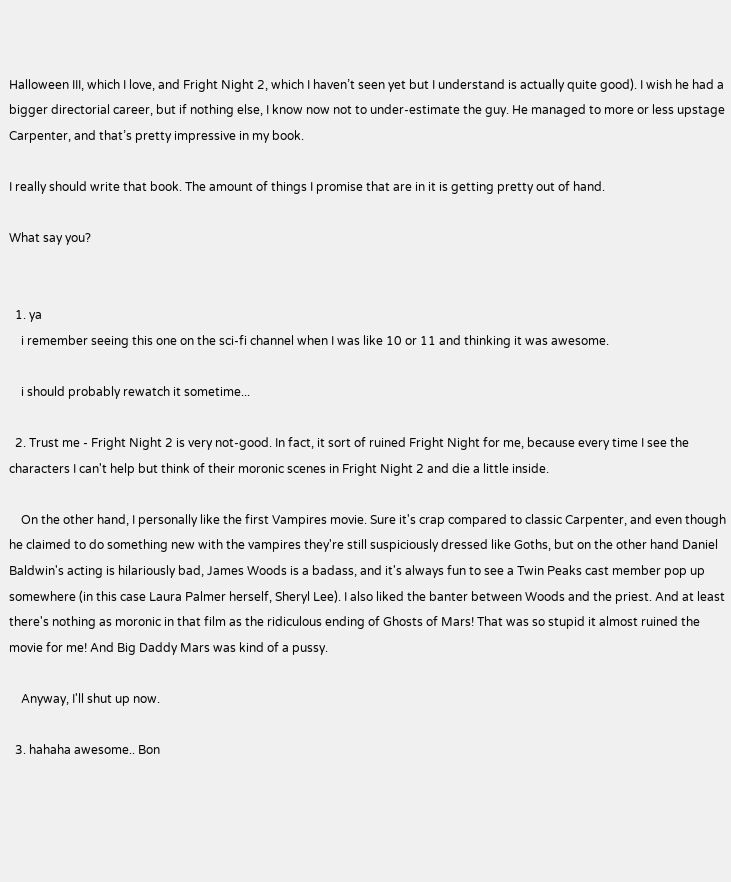Halloween III, which I love, and Fright Night 2, which I haven’t seen yet but I understand is actually quite good). I wish he had a bigger directorial career, but if nothing else, I know now not to under-estimate the guy. He managed to more or less upstage Carpenter, and that’s pretty impressive in my book.

I really should write that book. The amount of things I promise that are in it is getting pretty out of hand.

What say you?


  1. ya
    i remember seeing this one on the sci-fi channel when I was like 10 or 11 and thinking it was awesome.

    i should probably rewatch it sometime...

  2. Trust me - Fright Night 2 is very not-good. In fact, it sort of ruined Fright Night for me, because every time I see the characters I can't help but think of their moronic scenes in Fright Night 2 and die a little inside.

    On the other hand, I personally like the first Vampires movie. Sure it's crap compared to classic Carpenter, and even though he claimed to do something new with the vampires they're still suspiciously dressed like Goths, but on the other hand Daniel Baldwin's acting is hilariously bad, James Woods is a badass, and it's always fun to see a Twin Peaks cast member pop up somewhere (in this case Laura Palmer herself, Sheryl Lee). I also liked the banter between Woods and the priest. And at least there's nothing as moronic in that film as the ridiculous ending of Ghosts of Mars! That was so stupid it almost ruined the movie for me! And Big Daddy Mars was kind of a pussy.

    Anyway, I'll shut up now.

  3. hahaha awesome.. Bon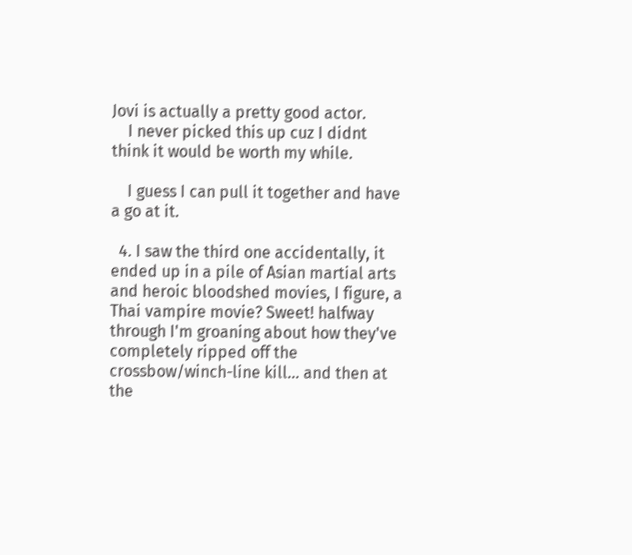Jovi is actually a pretty good actor.
    I never picked this up cuz I didnt think it would be worth my while.

    I guess I can pull it together and have a go at it.

  4. I saw the third one accidentally, it ended up in a pile of Asian martial arts and heroic bloodshed movies, I figure, a Thai vampire movie? Sweet! halfway through I'm groaning about how they've completely ripped off the crossbow/winch-line kill... and then at the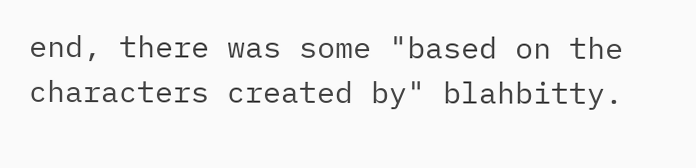end, there was some "based on the characters created by" blahbitty.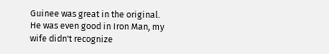Guinee was great in the original. He was even good in Iron Man, my wife didn't recognize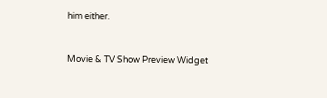him either.


Movie & TV Show Preview Widget